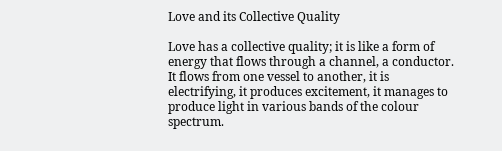Love and its Collective Quality

Love has a collective quality; it is like a form of energy that flows through a channel, a conductor. It flows from one vessel to another, it is electrifying, it produces excitement, it manages to produce light in various bands of the colour spectrum.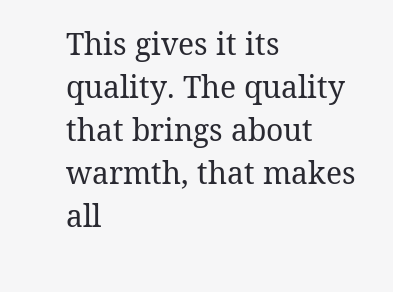This gives it its quality. The quality that brings about warmth, that makes all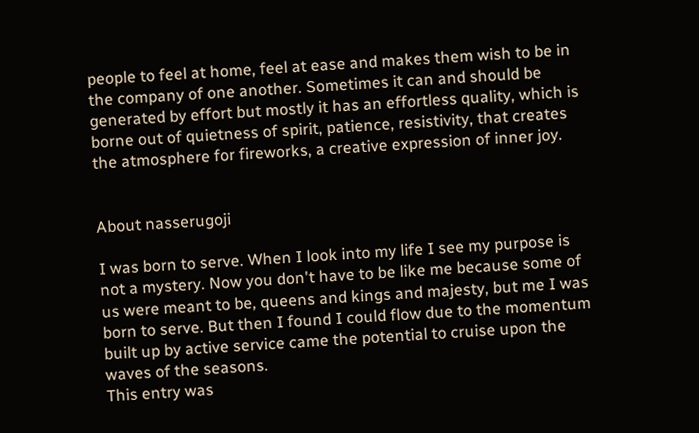people to feel at home, feel at ease and makes them wish to be in the company of one another. Sometimes it can and should be generated by effort but mostly it has an effortless quality, which is borne out of quietness of spirit, patience, resistivity, that creates the atmosphere for fireworks, a creative expression of inner joy.


About nasserugoji

I was born to serve. When I look into my life I see my purpose is not a mystery. Now you don't have to be like me because some of us were meant to be, queens and kings and majesty, but me I was born to serve. But then I found I could flow due to the momentum built up by active service came the potential to cruise upon the waves of the seasons.
This entry was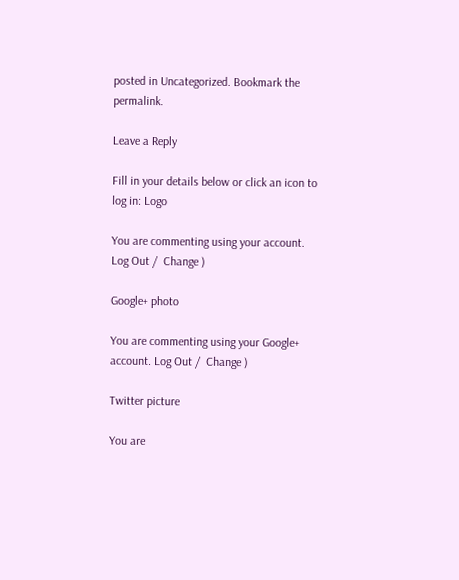posted in Uncategorized. Bookmark the permalink.

Leave a Reply

Fill in your details below or click an icon to log in: Logo

You are commenting using your account. Log Out /  Change )

Google+ photo

You are commenting using your Google+ account. Log Out /  Change )

Twitter picture

You are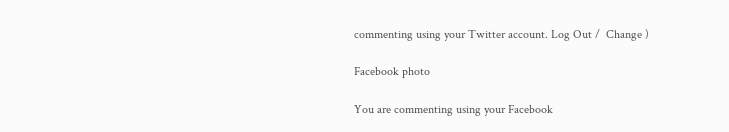commenting using your Twitter account. Log Out /  Change )

Facebook photo

You are commenting using your Facebook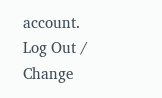account. Log Out /  Change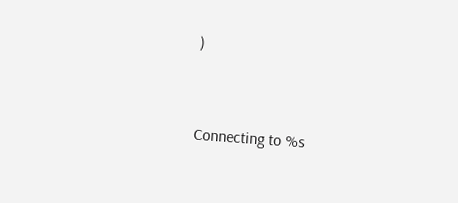)


Connecting to %s